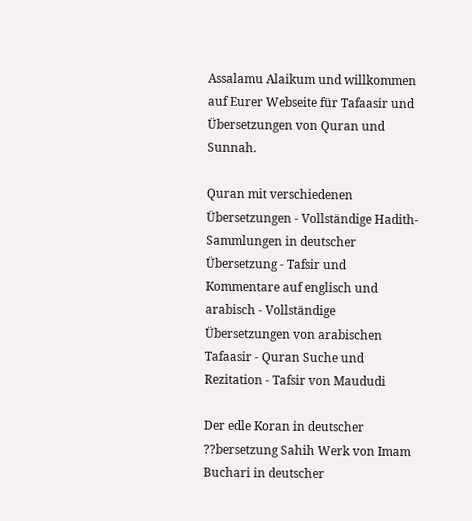Assalamu Alaikum und willkommen auf Eurer Webseite für Tafaasir und Übersetzungen von Quran und Sunnah.

Quran mit verschiedenen Übersetzungen - Vollständige Hadith-Sammlungen in deutscher Übersetzung - Tafsir und Kommentare auf englisch und arabisch - Vollständige Übersetzungen von arabischen Tafaasir - Quran Suche und Rezitation - Tafsir von Maududi

Der edle Koran in deutscher ??bersetzung Sahih Werk von Imam Buchari in deutscher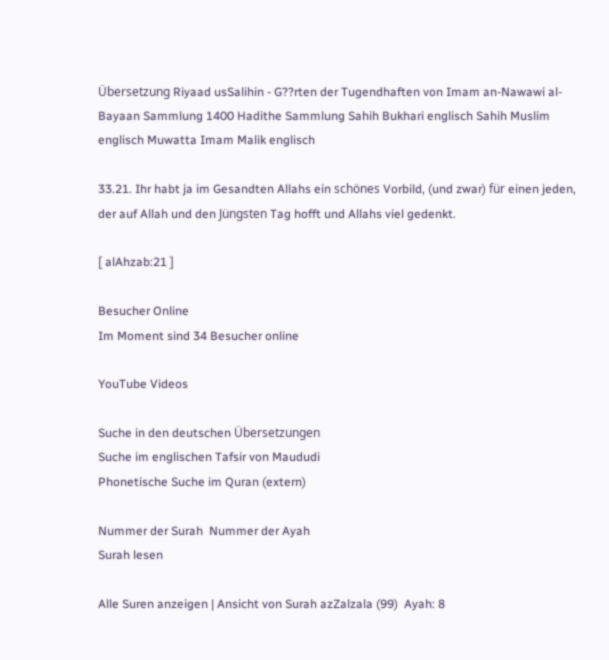Übersetzung Riyaad usSalihin - G??rten der Tugendhaften von Imam an-Nawawi al-Bayaan Sammlung 1400 Hadithe Sammlung Sahih Bukhari englisch Sahih Muslim englisch Muwatta Imam Malik englisch

33.21. Ihr habt ja im Gesandten Allahs ein schönes Vorbild, (und zwar) für einen jeden, der auf Allah und den Jüngsten Tag hofft und Allahs viel gedenkt.

[ alAhzab:21 ]

Besucher Online
Im Moment sind 34 Besucher online

YouTube Videos

Suche in den deutschen Übersetzungen
Suche im englischen Tafsir von Maududi
Phonetische Suche im Quran (extern)

Nummer der Surah  Nummer der Ayah
Surah lesen

Alle Suren anzeigen | Ansicht von Surah azZalzala (99)  Ayah: 8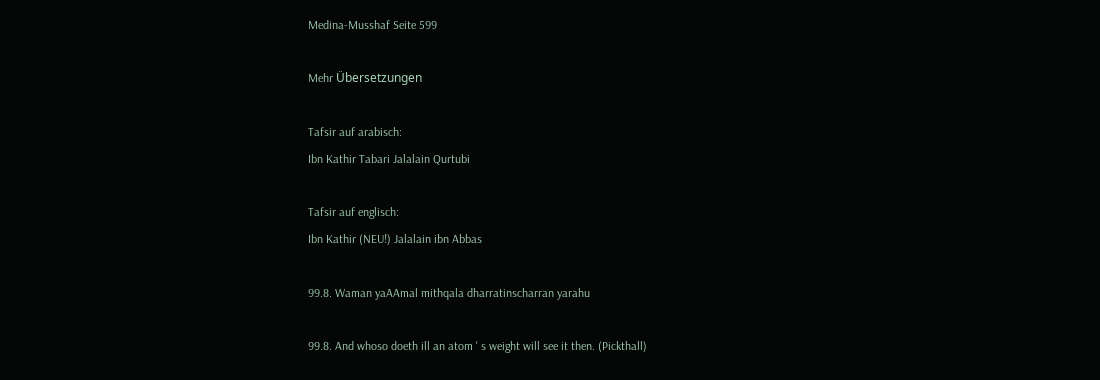Medina-Musshaf Seite 599

Mehr Übersetzungen

Tafsir auf arabisch:
Ibn Kathir Tabari Jalalain Qurtubi

Tafsir auf englisch:
Ibn Kathir (NEU!) Jalalain ibn Abbas

99.8. Waman yaAAmal mithqala dharratinscharran yarahu

99.8. And whoso doeth ill an atom ' s weight will see it then. (Pickthall)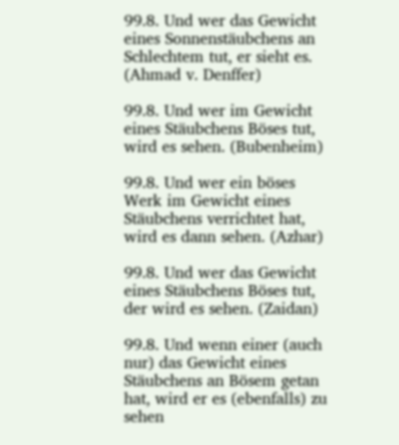99.8. Und wer das Gewicht eines Sonnenstäubchens an Schlechtem tut, er sieht es. (Ahmad v. Denffer)

99.8. Und wer im Gewicht eines Stäubchens Böses tut, wird es sehen. (Bubenheim)

99.8. Und wer ein böses Werk im Gewicht eines Stäubchens verrichtet hat, wird es dann sehen. (Azhar)

99.8. Und wer das Gewicht eines Stäubchens Böses tut, der wird es sehen. (Zaidan)

99.8. Und wenn einer (auch nur) das Gewicht eines Stäubchens an Bösem getan hat, wird er es (ebenfalls) zu sehen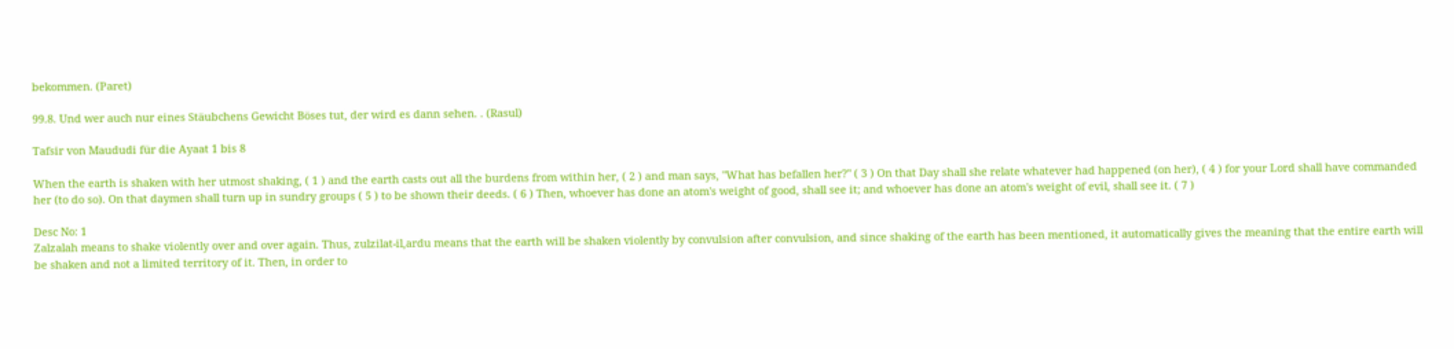bekommen. (Paret)

99.8. Und wer auch nur eines Stäubchens Gewicht Böses tut, der wird es dann sehen. . (Rasul)

Tafsir von Maududi für die Ayaat 1 bis 8

When the earth is shaken with her utmost shaking, ( 1 ) and the earth casts out all the burdens from within her, ( 2 ) and man says, "What has befallen her?" ( 3 ) On that Day shall she relate whatever had happened (on her), ( 4 ) for your Lord shall have commanded her (to do so). On that daymen shall turn up in sundry groups ( 5 ) to be shown their deeds. ( 6 ) Then, whoever has done an atom's weight of good, shall see it; and whoever has done an atom's weight of evil, shall see it. ( 7 )

Desc No: 1
Zalzalah means to shake violently over and over again. Thus, zulzilat-il,ardu means that the earth will be shaken violently by convulsion after convulsion, and since shaking of the earth has been mentioned, it automatically gives the meaning that the entire earth will be shaken and not a limited territory of it. Then, in order to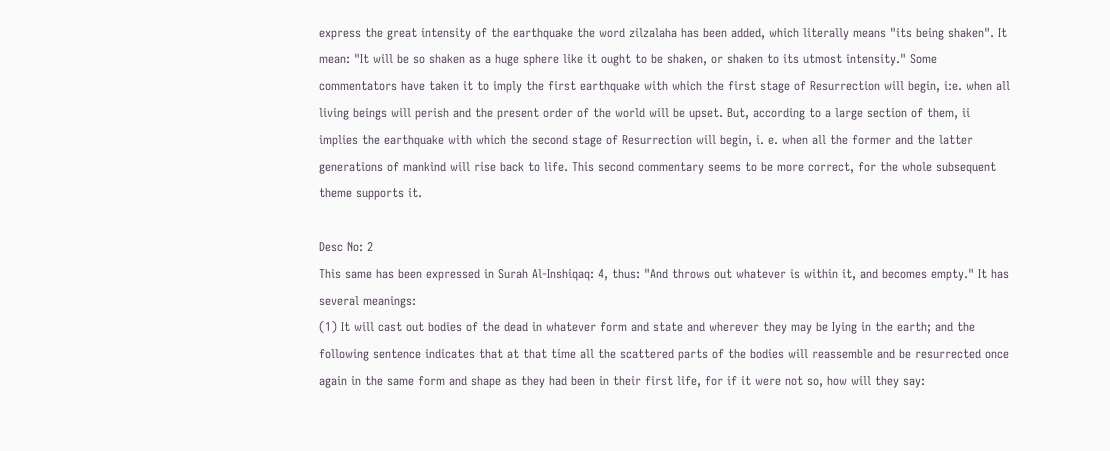express the great intensity of the earthquake the word zilzalaha has been added, which literally means "its being shaken". It mean: "It will be so shaken as a huge sphere like it ought to be shaken, or shaken to its utmost intensity." Some commentators have taken it to imply the first earthquake with which the first stage of Resurrection will begin, i:e. when all living beings will perish and the present order of the world will be upset. But, according to a large section of them, ii implies the earthquake with which the second stage of Resurrection will begin, i. e. when all the former and the latter generations of mankind will rise back to life. This second commentary seems to be more correct, for the whole subsequent theme supports it.

Desc No: 2
This same has been expressed in Surah Al-Inshiqaq: 4, thus: "And throws out whatever is within it, and becomes empty." It has several meanings:
(1) It will cast out bodies of the dead in whatever form and state and wherever they may be Iying in the earth; and the following sentence indicates that at that time all the scattered parts of the bodies will reassemble and be resurrected once again in the same form and shape as they had been in their first life, for if it were not so, how will they say: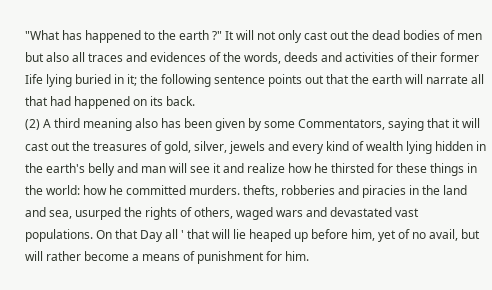"What has happened to the earth ?" It will not only cast out the dead bodies of men but also all traces and evidences of the words, deeds and activities of their former Iife lying buried in it; the following sentence points out that the earth will narrate all that had happened on its back.
(2) A third meaning also has been given by some Commentators, saying that it will cast out the treasures of gold, silver, jewels and every kind of wealth lying hidden in the earth's belly and man will see it and realize how he thirsted for these things in the world: how he committed murders. thefts, robberies and piracies in the land and sea, usurped the rights of others, waged wars and devastated vast populations. On that Day all ' that will lie heaped up before him, yet of no avail, but will rather become a means of punishment for him.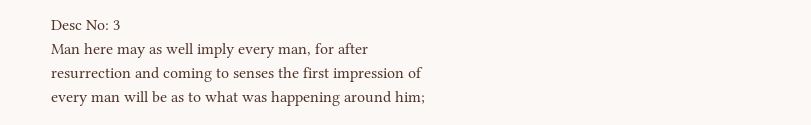Desc No: 3
Man here may as well imply every man, for after resurrection and coming to senses the first impression of every man will be as to what was happening around him;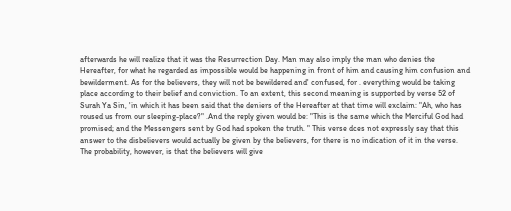afterwards he will realize that it was the Resurrection Day. Man may also imply the man who denies the Hereafter, for what he regarded as impossible would be happening in front of him and causing him confusion and bewilderment. As for the believers, they will not be bewildered and' confused, for . everything would be taking place according to their belief and conviction. To an extent, this second meaning is supported by verse 52 of Surah Ya Sin, 'in which it has been said that the deniers of the Hereafter at that time will exclaim: "Ah, who has roused us from our sleeping-place?" .And the reply given would be: "This is the same which the Merciful God had promised; and the Messengers sent by God had spoken the truth. " This verse dces not expressly say that this answer to the disbelievers would actually be given by the believers, for there is no indication of it in the verse. The probability, however, is that the believers will give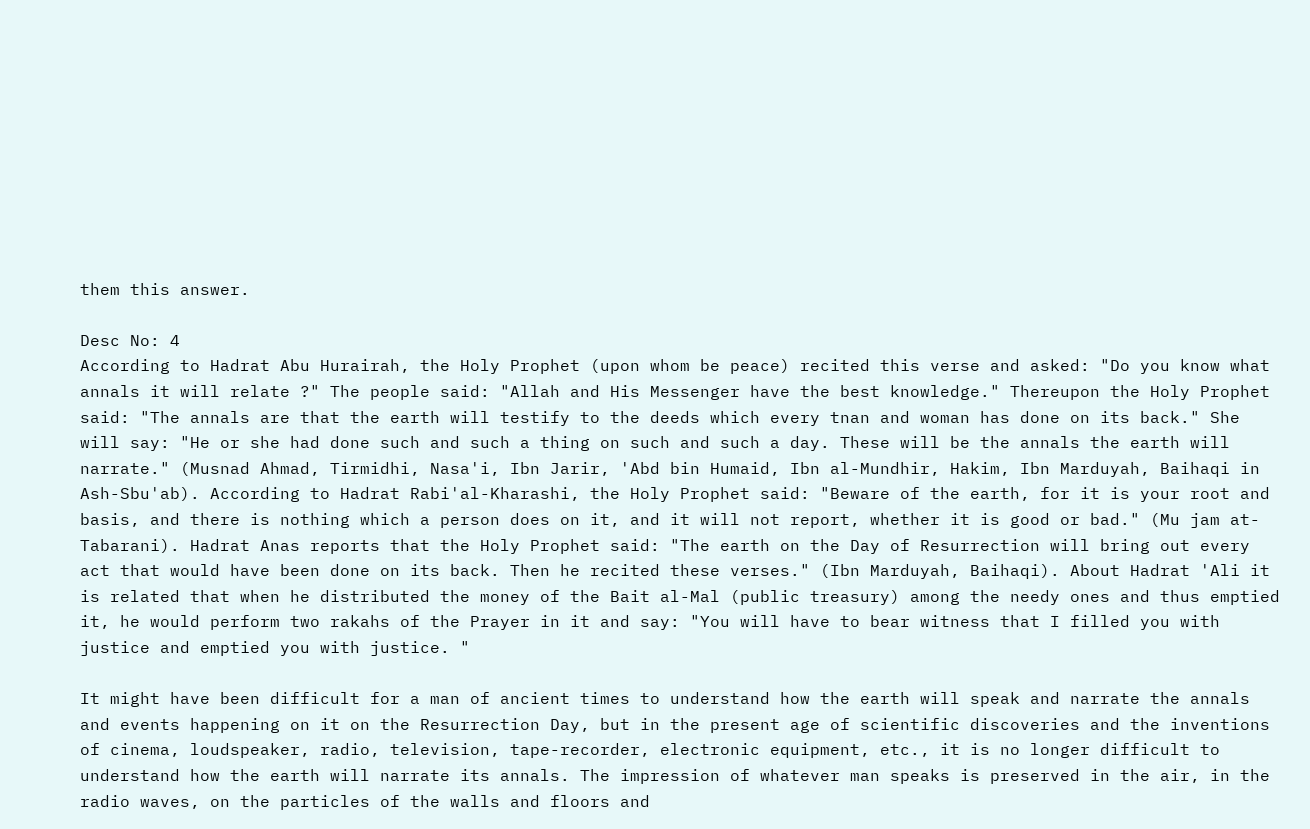them this answer.

Desc No: 4
According to Hadrat Abu Hurairah, the Holy Prophet (upon whom be peace) recited this verse and asked: "Do you know what annals it will relate ?" The people said: "Allah and His Messenger have the best knowledge." Thereupon the Holy Prophet said: "The annals are that the earth will testify to the deeds which every tnan and woman has done on its back." She will say: "He or she had done such and such a thing on such and such a day. These will be the annals the earth will narrate." (Musnad Ahmad, Tirmidhi, Nasa'i, Ibn Jarir, 'Abd bin Humaid, Ibn al-Mundhir, Hakim, Ibn Marduyah, Baihaqi in Ash-Sbu'ab). According to Hadrat Rabi'al-Kharashi, the Holy Prophet said: "Beware of the earth, for it is your root and basis, and there is nothing which a person does on it, and it will not report, whether it is good or bad." (Mu jam at-Tabarani). Hadrat Anas reports that the Holy Prophet said: "The earth on the Day of Resurrection will bring out every act that would have been done on its back. Then he recited these verses." (Ibn Marduyah, Baihaqi). About Hadrat 'Ali it is related that when he distributed the money of the Bait al-Mal (public treasury) among the needy ones and thus emptied it, he would perform two rakahs of the Prayer in it and say: "You will have to bear witness that I filled you with justice and emptied you with justice. "

It might have been difficult for a man of ancient times to understand how the earth will speak and narrate the annals and events happening on it on the Resurrection Day, but in the present age of scientific discoveries and the inventions of cinema, loudspeaker, radio, television, tape-recorder, electronic equipment, etc., it is no longer difficult to understand how the earth will narrate its annals. The impression of whatever man speaks is preserved in the air, in the radio waves, on the particles of the walls and floors and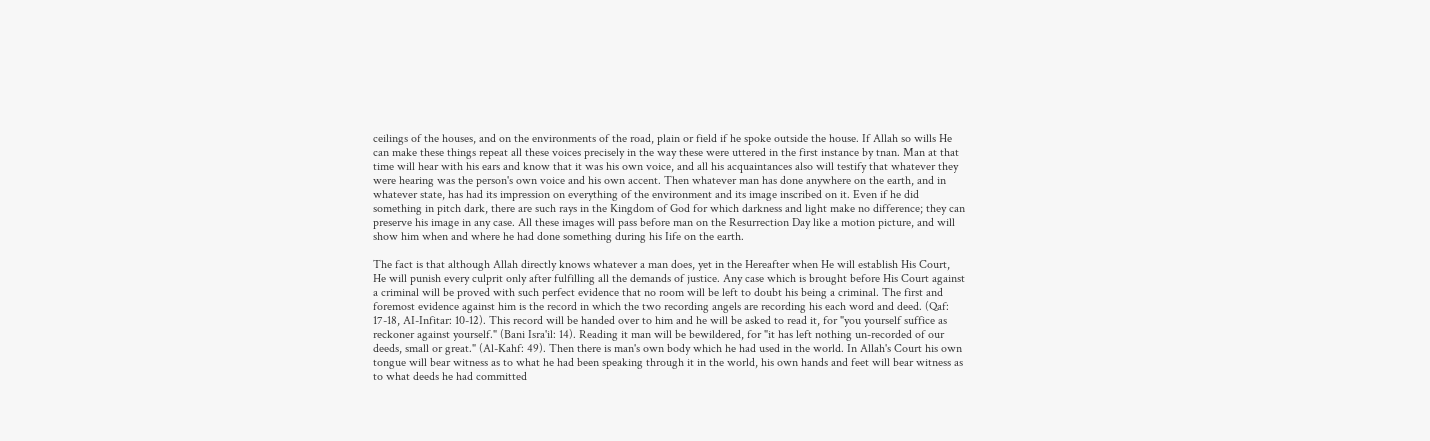ceilings of the houses, and on the environments of the road, plain or field if he spoke outside the house. If Allah so wills He can make these things repeat all these voices precisely in the way these were uttered in the first instance by tnan. Man at that time will hear with his ears and know that it was his own voice, and all his acquaintances also will testify that whatever they were hearing was the person's own voice and his own accent. Then whatever man has done anywhere on the earth, and in whatever state, has had its impression on everything of the environment and its image inscribed on it. Even if he did something in pitch dark, there are such rays in the Kingdom of God for which darkness and light make no difference; they can preserve his image in any case. All these images will pass before man on the Resurrection Day like a motion picture, and will show him when and where he had done something during his Iife on the earth.

The fact is that although Allah directly knows whatever a man does, yet in the Hereafter when He will establish His Court, He will punish every culprit only after fulfilling all the demands of justice. Any case which is brought before His Court against a criminal will be proved with such perfect evidence that no room will be left to doubt his being a criminal. The first and foremost evidence against him is the record in which the two recording angels are recording his each word and deed. (Qaf: 17-18, AI-Infitar: 10-12). This record will be handed over to him and he will be asked to read it, for "you yourself suffice as reckoner against yourself." (Bani Isra'il: 14). Reading it man will be bewildered, for "it has left nothing un-recorded of our deeds, small or great." (Al-Kahf: 49). Then there is man's own body which he had used in the world. In Allah's Court his own tongue will bear witness as to what he had been speaking through it in the world, his own hands and feet will bear witness as to what deeds he had committed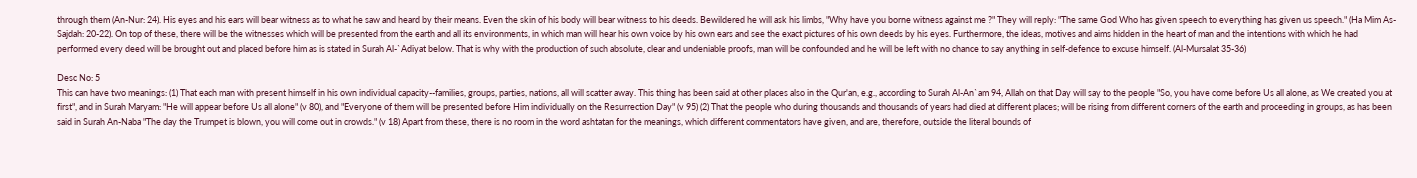through them (An-Nur: 24). His eyes and his ears will bear witness as to what he saw and heard by their means. Even the skin of his body will bear witness to his deeds. Bewildered he will ask his limbs, "Why have you borne witness against me ?" They will reply: "The same God Who has given speech to everything has given us speech." (Ha Mim As-Sajdah: 20-22). On top of these, there will be the witnesses which will be presented from the earth and all its environments, in which man will hear his own voice by his own ears and see the exact pictures of his own deeds by his eyes. Furthermore, the ideas, motives and aims hidden in the heart of man and the intentions with which he had performed every deed will be brought out and placed before him as is stated in Surah Al-`Adiyat below. That is why with the production of such absolute, clear and undeniable proofs, man will be confounded and he will be left with no chance to say anything in self-defence to excuse himself. (Al-Mursalat 35-36)

Desc No: 5
This can have two meanings: (1) That each man with present himself in his own individual capacity--families, groups, parties, nations, all will scatter away. This thing has been said at other places also in the Qur'an, e.g., according to Surah Al-An`am 94, Allah on that Day will say to the people "So, you have come before Us all alone, as We created you at first", and in Surah Maryam: "He will appear before Us all alone" (v 80), and "Everyone of them will be presented before Him individually on the Resurrection Day" (v 95) (2) That the people who during thousands and thousands of years had died at different places; will be rising from different corners of the earth and proceeding in groups, as has been said in Surah An-Naba "The day the Trumpet is blown, you will come out in crowds." (v 18) Apart from these, there is no room in the word ashtatan for the meanings, which different commentators have given, and are, therefore, outside the literal bounds of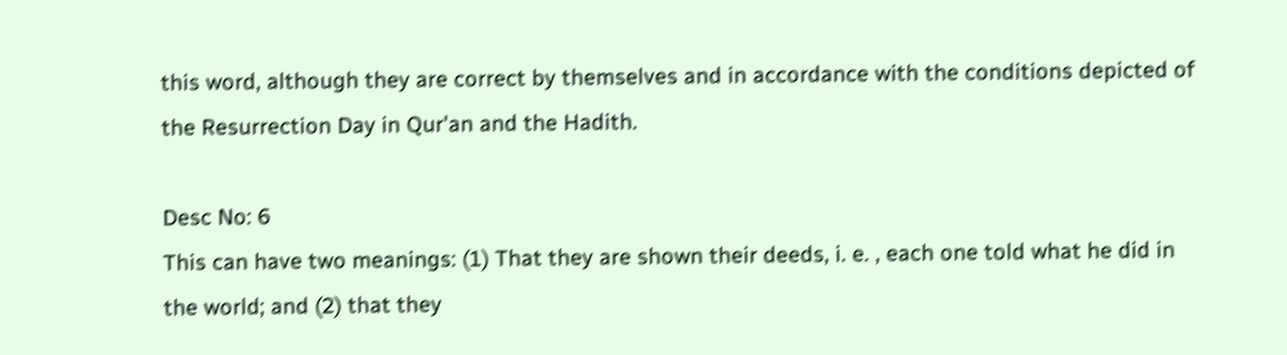this word, although they are correct by themselves and in accordance with the conditions depicted of the Resurrection Day in Qur'an and the Hadith.

Desc No: 6
This can have two meanings: (1) That they are shown their deeds, i. e. , each one told what he did in the world; and (2) that they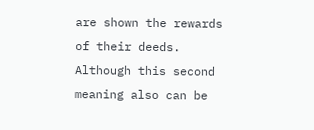are shown the rewards of their deeds. Although this second meaning also can be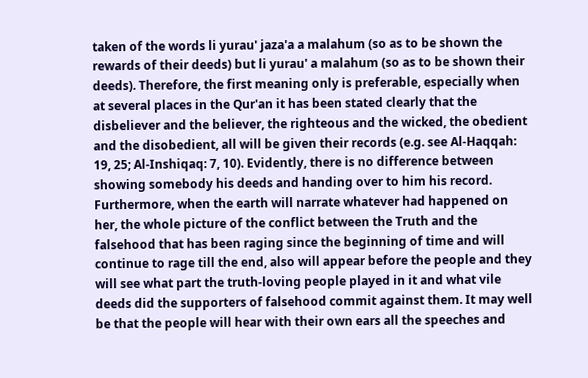taken of the words li yurau' jaza'a a malahum (so as to be shown the rewards of their deeds) but li yurau' a malahum (so as to be shown their deeds). Therefore, the first meaning only is preferable, especially when at several places in the Qur'an it has been stated clearly that the disbeliever and the believer, the righteous and the wicked, the obedient and the disobedient, all will be given their records (e.g. see Al-Haqqah: 19, 25; Al-Inshiqaq: 7, 10). Evidently, there is no difference between showing somebody his deeds and handing over to him his record. Furthermore, when the earth will narrate whatever had happened on her, the whole picture of the conflict between the Truth and the falsehood that has been raging since the beginning of time and will continue to rage till the end, also will appear before the people and they will see what part the truth-loving people played in it and what vile deeds did the supporters of falsehood commit against them. It may well be that the people will hear with their own ears all the speeches and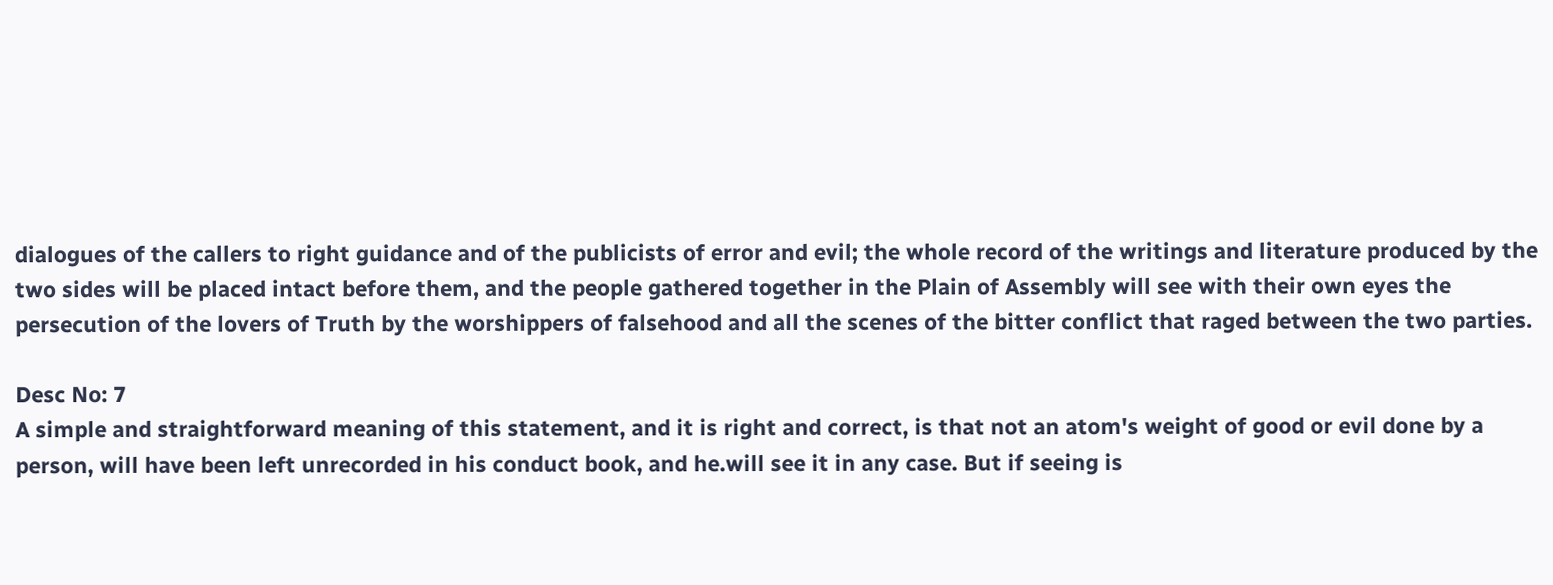dialogues of the callers to right guidance and of the publicists of error and evil; the whole record of the writings and literature produced by the two sides will be placed intact before them, and the people gathered together in the Plain of Assembly will see with their own eyes the persecution of the lovers of Truth by the worshippers of falsehood and all the scenes of the bitter conflict that raged between the two parties.

Desc No: 7
A simple and straightforward meaning of this statement, and it is right and correct, is that not an atom's weight of good or evil done by a person, will have been left unrecorded in his conduct book, and he.will see it in any case. But if seeing is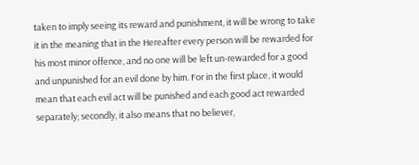taken to imply seeing its reward and punishment, it will be wrong to take it in the meaning that in the Hereafter every person will be rewarded for his most minor offence, and no one will be left un-rewarded for a good and unpunished for an evil done by him. For in the first place, it would mean that each evil act will be punished and each good act rewarded separately; secondly, it also means that no believer,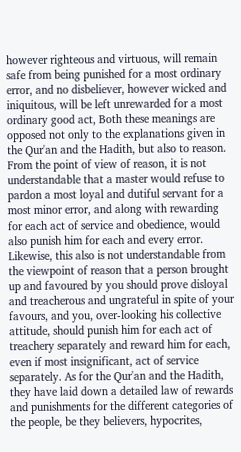however righteous and virtuous, will remain safe from being punished for a most ordinary error, and no disbeliever, however wicked and iniquitous, will be left unrewarded for a most ordinary good act, Both these meanings are opposed not only to the explanations given in the Qur'an and the Hadith, but also to reason. From the point of view of reason, it is not understandable that a master would refuse to pardon a most loyal and dutiful servant for a most minor error, and along with rewarding for each act of service and obedience, would also punish him for each and every error. Likewise, this also is not understandable from the viewpoint of reason that a person brought up and favoured by you should prove disloyal and treacherous and ungrateful in spite of your favours, and you, over-looking his collective attitude, should punish him for each act of treachery separately and reward him for each, even if most insignificant, act of service separately. As for the Qur'an and the Hadith, they have laid down a detailed law of rewards and punishments for the different categories of the people, be they believers, hypocrites,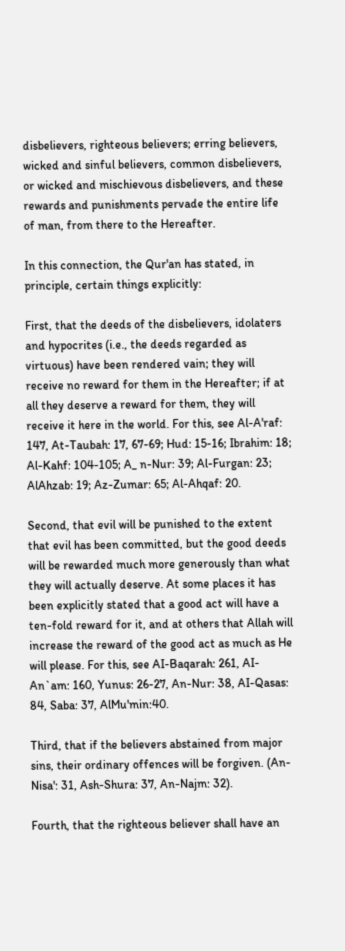disbelievers, righteous believers; erring believers, wicked and sinful believers, common disbelievers, or wicked and mischievous disbelievers, and these rewards and punishments pervade the entire life of man, from there to the Hereafter.

In this connection, the Qur'an has stated, in principle, certain things explicitly:

First, that the deeds of the disbelievers, idolaters and hypocrites (i.e., the deeds regarded as virtuous) have been rendered vain; they will receive no reward for them in the Hereafter; if at all they deserve a reward for them, they will receive it here in the world. For this, see Al-A'raf: 147, At-Taubah: 17, 67-69; Hud: 15-16; Ibrahim: 18; Al-Kahf: 104-105; A_ n-Nur: 39; Al-Furgan: 23; AlAhzab: 19; Az-Zumar: 65; Al-Ahqaf: 20.

Second, that evil will be punished to the extent that evil has been committed, but the good deeds will be rewarded much more generously than what they will actually deserve. At some places it has been explicitly stated that a good act will have a ten-fold reward for it, and at others that Allah will increase the reward of the good act as much as He will please. For this, see AI-Baqarah: 261, AI-An`am: 160, Yunus: 26-27, An-Nur: 38, AI-Qasas: 84, Saba: 37, AlMu'min:40.

Third, that if the believers abstained from major sins, their ordinary offences will be forgiven. (An-Nisa': 31, Ash-Shura: 37, An-Najm: 32).

Fourth, that the righteous believer shall have an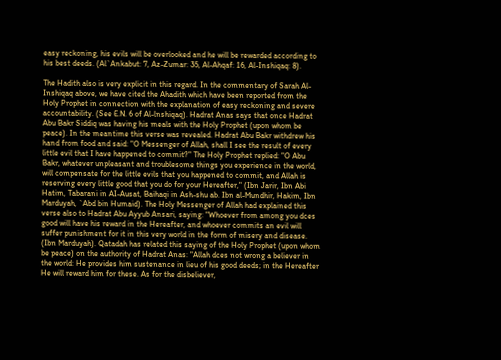easy reckoning, his evils will be overlooked and he will be rewarded according to his best deeds. (Al`Ankabut: 7, Az-Zumar: 35, Al-Ahqaf: 16, Al-Inshiqaq: 8).

The Hadith also is very explicit in this regard. In the commentary of Sarah Al-Inshiqaq above, we have cited the Ahadith which have been reported from the Holy Prophet in connection with the explanation of easy reckoning and severe accountability. (See E.N. 6 of Al-lnshiqaq). Hadrat Anas says that once Hadrat Abu Bakr Siddiq was having his meals with the Holy Prophet (upon whom be peace). In the meantime this verse was revealed. Hadrat Abu Bakr withdrew his hand from food and said: "O Messenger of Allah, shall I see the result of every little evil that I have happened to commit?" The Holy Prophet replied: "O Abu Bakr, whatever unpleasant and troublesome things you experience in the world, will compensate for the little evils that you happened to commit, and Allah is reserving every little good that you do for your Hereafter," (Ibn Jarir, Ibn Abi Hatim, Tabarani in AI-Ausat, Baihaqi in Ash-shu ab. Ibn al-Mundhir, Hakim, Ibn Marduyah, `Abd bin Humaid). The Holy Messenger of Allah had explained this verse also to Hadrat Abu Ayyub Ansari, saying: "Whoever from among you dces good will have his reward in the Hereafter, and whoever commits an evil will suffer punishment for it in this very world in the form of misery and disease. (Ibn Marduyah). Qatadah has related this saying of the Holy Prophet (upon whom be peace) on the authority of Hadrat Anas: "Allah dces not wrong a believer in the world: He provides him sustenance in lieu of his good deeds; in the Hereafter He will reward him for these. As for the disbeliever,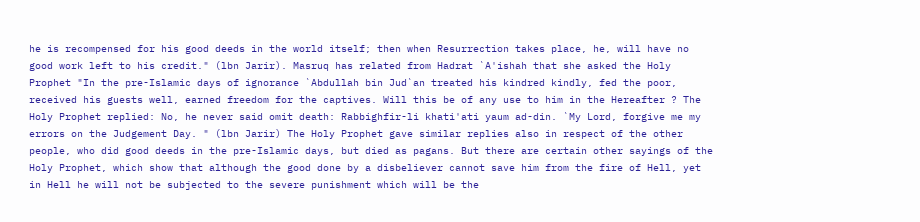he is recompensed for his good deeds in the world itself; then when Resurrection takes place, he, will have no good work left to his credit." (lbn Jarir). Masruq has related from Hadrat `A'ishah that she asked the Holy Prophet "In the pre-Islamic days of ignorance `Abdullah bin Jud`an treated his kindred kindly, fed the poor, received his guests well, earned freedom for the captives. Will this be of any use to him in the Hereafter ? The Holy Prophet replied: No, he never said omit death: Rabbighfir-li khati'ati yaum ad-din. `My Lord, forgive me my errors on the Judgement Day. " (lbn Jarir) The Holy Prophet gave similar replies also in respect of the other people, who did good deeds in the pre-Islamic days, but died as pagans. But there are certain other sayings of the Holy Prophet, which show that although the good done by a disbeliever cannot save him from the fire of Hell, yet in Hell he will not be subjected to the severe punishment which will be the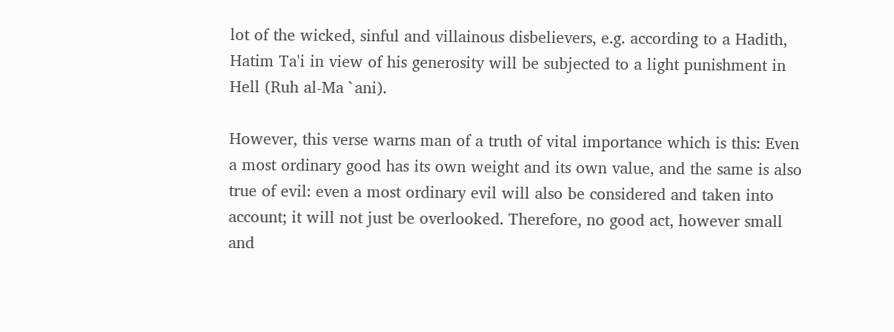lot of the wicked, sinful and villainous disbelievers, e.g. according to a Hadith, Hatim Ta'i in view of his generosity will be subjected to a light punishment in Hell (Ruh al-Ma `ani).

However, this verse warns man of a truth of vital importance which is this: Even a most ordinary good has its own weight and its own value, and the same is also true of evil: even a most ordinary evil will also be considered and taken into account; it will not just be overlooked. Therefore, no good act, however small and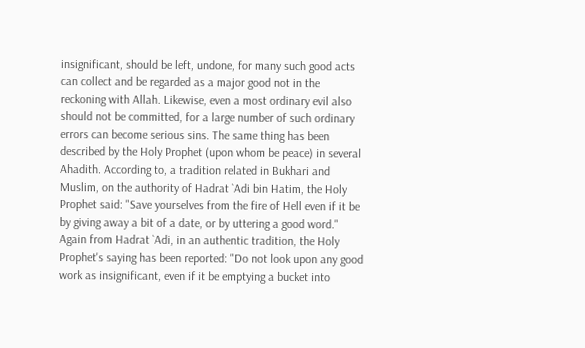insignificant, should be left, undone, for many such good acts can collect and be regarded as a major good not in the reckoning with Allah. Likewise, even a most ordinary evil also should not be committed, for a large number of such ordinary errors can become serious sins. The same thing has been described by the Holy Prophet (upon whom be peace) in several Ahadith. According to, a tradition related in Bukhari and Muslim, on the authority of Hadrat `Adi bin Hatim, the Holy Prophet said: "Save yourselves from the fire of Hell even if it be by giving away a bit of a date, or by uttering a good word." Again from Hadrat `Adi, in an authentic tradition, the Holy Prophet's saying has been reported: "Do not look upon any good work as insignificant, even if it be emptying a bucket into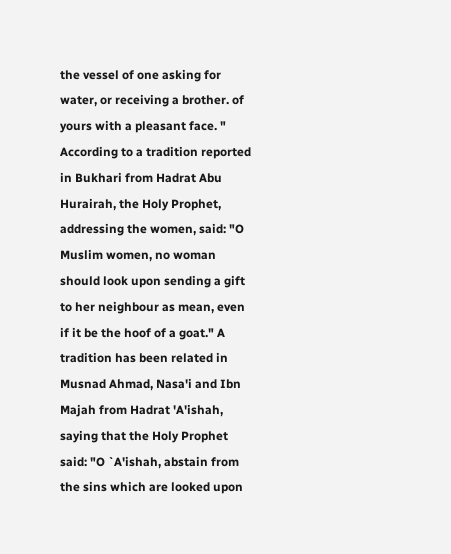the vessel of one asking for water, or receiving a brother. of yours with a pleasant face. " According to a tradition reported in Bukhari from Hadrat Abu Hurairah, the Holy Prophet, addressing the women, said: "O Muslim women, no woman should look upon sending a gift to her neighbour as mean, even if it be the hoof of a goat." A tradition has been related in Musnad Ahmad, Nasa'i and Ibn Majah from Hadrat 'A'ishah, saying that the Holy Prophet said: "O `A'ishah, abstain from the sins which are looked upon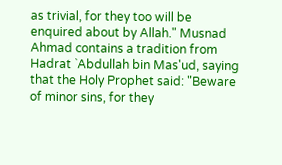as trivial, for they too will be enquired about by Allah." Musnad Ahmad contains a tradition from Hadrat `Abdullah bin Mas'ud, saying that the Holy Prophet said: "Beware of minor sins, for they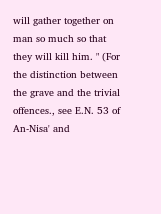will gather together on man so much so that they will kill him. " (For the distinction between the grave and the trivial offences., see E.N. 53 of An-Nisa' and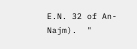E.N. 32 of An-Najm).  "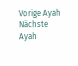Vorige Ayah Nächste Ayah